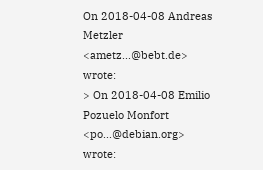On 2018-04-08 Andreas Metzler <ametz...@bebt.de> wrote:
> On 2018-04-08 Emilio Pozuelo Monfort <po...@debian.org> wrote: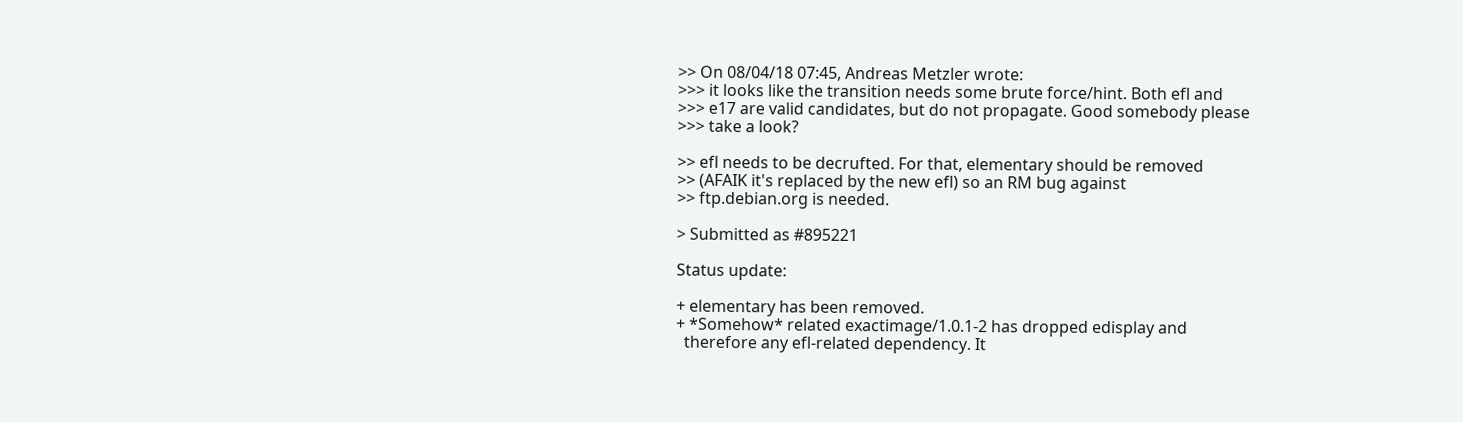>> On 08/04/18 07:45, Andreas Metzler wrote:
>>> it looks like the transition needs some brute force/hint. Both efl and
>>> e17 are valid candidates, but do not propagate. Good somebody please
>>> take a look?

>> efl needs to be decrufted. For that, elementary should be removed
>> (AFAIK it's replaced by the new efl) so an RM bug against
>> ftp.debian.org is needed.

> Submitted as #895221

Status update:

+ elementary has been removed.
+ *Somehow* related exactimage/1.0.1-2 has dropped edisplay and
  therefore any efl-related dependency. It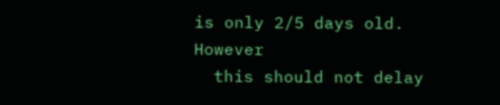is only 2/5 days old. However
  this should not delay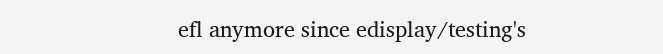efl anymore since edisplay/testing's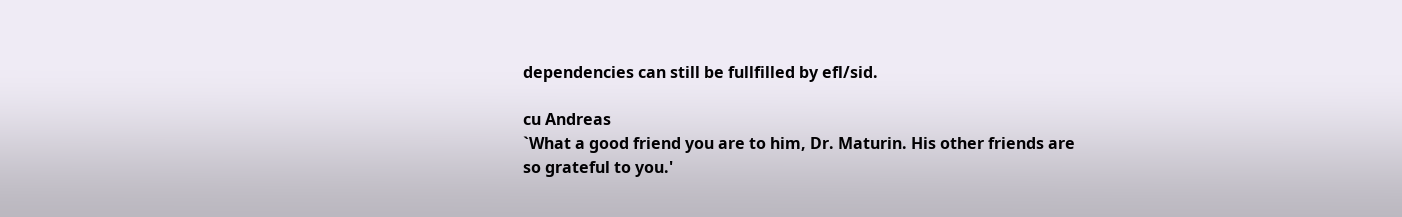dependencies can still be fullfilled by efl/sid.

cu Andreas
`What a good friend you are to him, Dr. Maturin. His other friends are
so grateful to you.'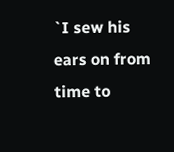`I sew his ears on from time to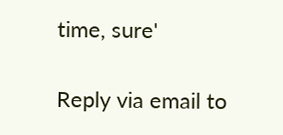time, sure'

Reply via email to